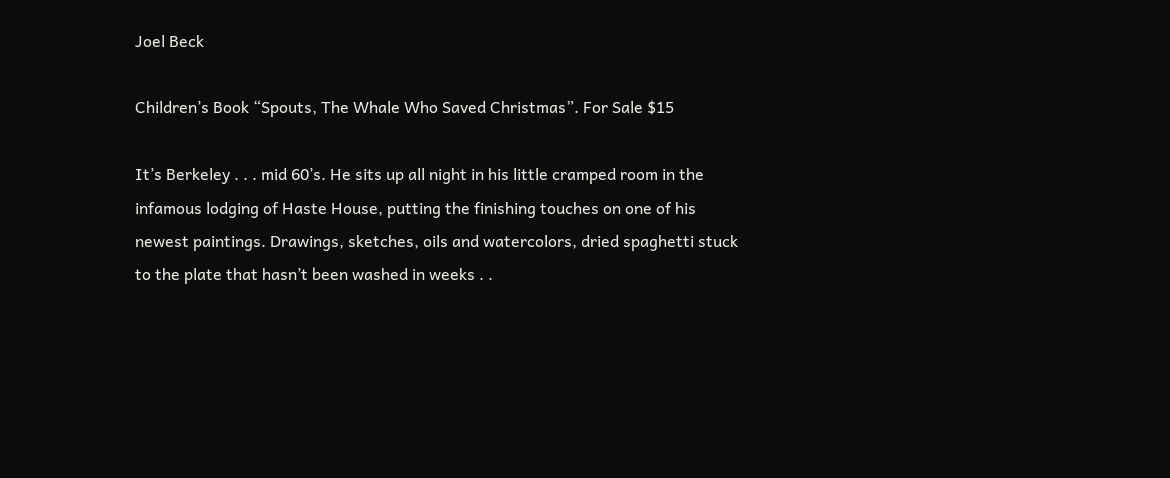Joel Beck

Children’s Book “Spouts, The Whale Who Saved Christmas”. For Sale $15

It’s Berkeley . . . mid 60’s. He sits up all night in his little cramped room in the infamous lodging of Haste House, putting the finishing touches on one of his newest paintings. Drawings, sketches, oils and watercolors, dried spaghetti stuck to the plate that hasn’t been washed in weeks . .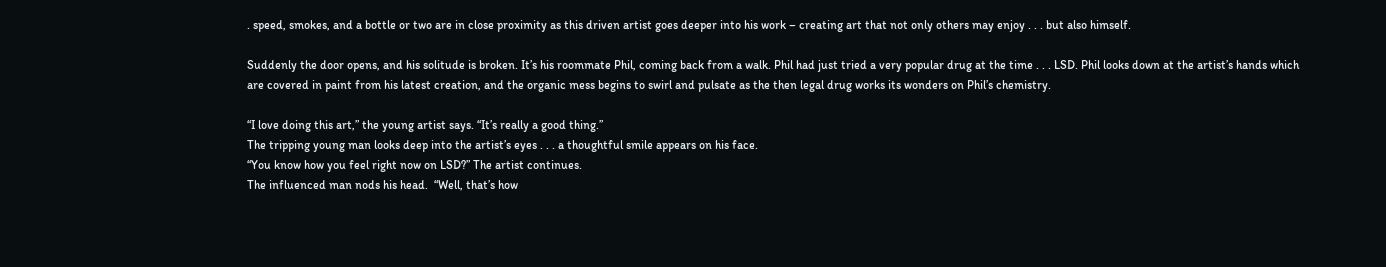. speed, smokes, and a bottle or two are in close proximity as this driven artist goes deeper into his work – creating art that not only others may enjoy . . . but also himself.

Suddenly the door opens, and his solitude is broken. It’s his roommate Phil, coming back from a walk. Phil had just tried a very popular drug at the time . . . LSD. Phil looks down at the artist’s hands which are covered in paint from his latest creation, and the organic mess begins to swirl and pulsate as the then legal drug works its wonders on Phil’s chemistry.

“I love doing this art,” the young artist says. “It’s really a good thing.”
The tripping young man looks deep into the artist’s eyes . . . a thoughtful smile appears on his face.
“You know how you feel right now on LSD?” The artist continues.
The influenced man nods his head.  “Well, that’s how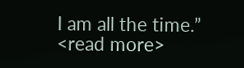I am all the time.”  <read more>